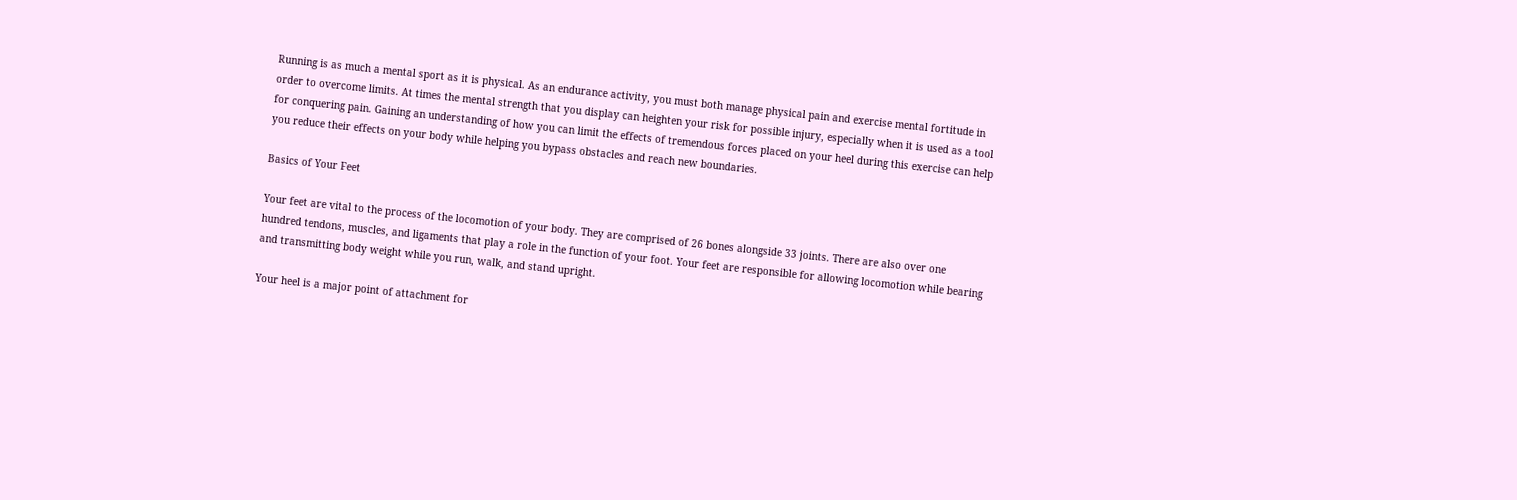Running is as much a mental sport as it is physical. As an endurance activity, you must both manage physical pain and exercise mental fortitude in order to overcome limits. At times the mental strength that you display can heighten your risk for possible injury, especially when it is used as a tool for conquering pain. Gaining an understanding of how you can limit the effects of tremendous forces placed on your heel during this exercise can help you reduce their effects on your body while helping you bypass obstacles and reach new boundaries.

Basics of Your Feet

Your feet are vital to the process of the locomotion of your body. They are comprised of 26 bones alongside 33 joints. There are also over one hundred tendons, muscles, and ligaments that play a role in the function of your foot. Your feet are responsible for allowing locomotion while bearing and transmitting body weight while you run, walk, and stand upright.

Your heel is a major point of attachment for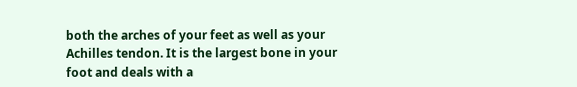both the arches of your feet as well as your Achilles tendon. It is the largest bone in your foot and deals with a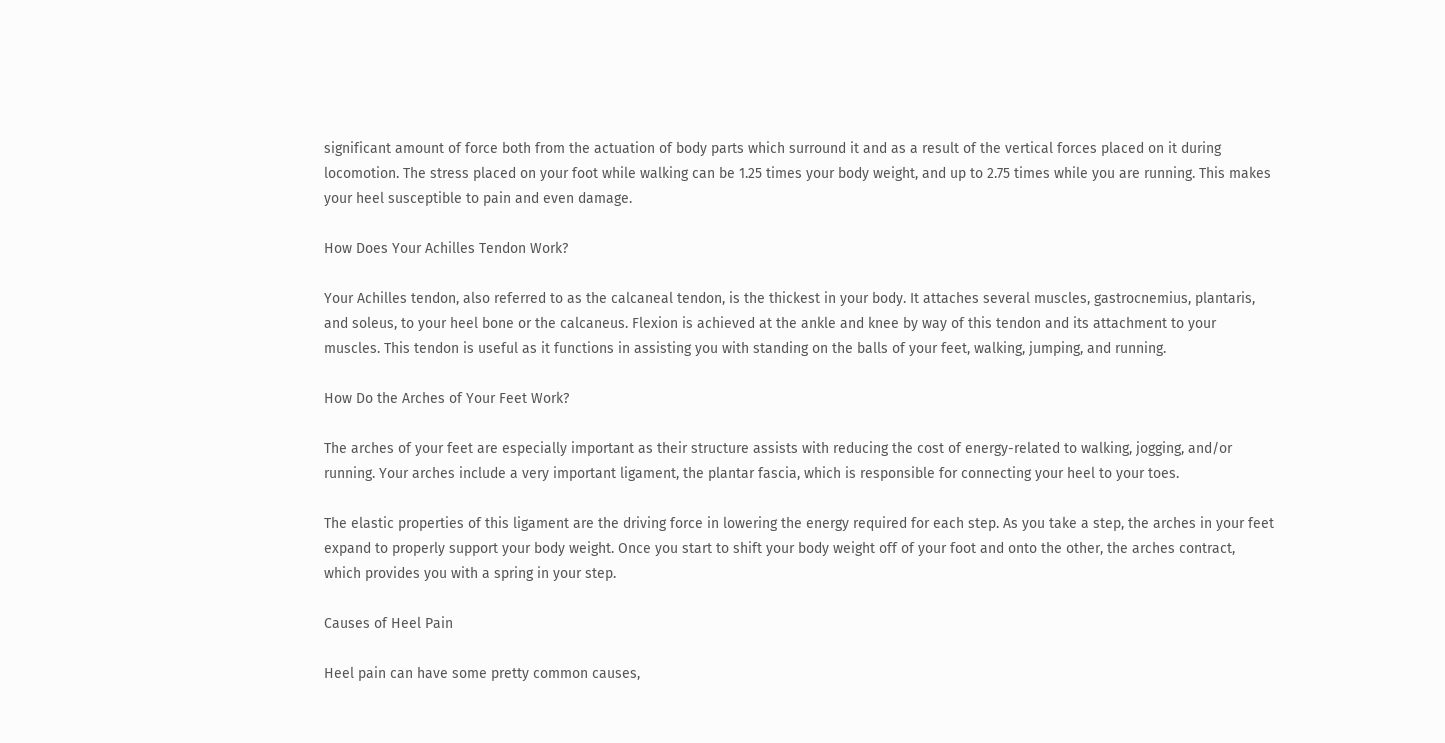significant amount of force both from the actuation of body parts which surround it and as a result of the vertical forces placed on it during locomotion. The stress placed on your foot while walking can be 1.25 times your body weight, and up to 2.75 times while you are running. This makes your heel susceptible to pain and even damage.

How Does Your Achilles Tendon Work?

Your Achilles tendon, also referred to as the calcaneal tendon, is the thickest in your body. It attaches several muscles, gastrocnemius, plantaris, and soleus, to your heel bone or the calcaneus. Flexion is achieved at the ankle and knee by way of this tendon and its attachment to your muscles. This tendon is useful as it functions in assisting you with standing on the balls of your feet, walking, jumping, and running.

How Do the Arches of Your Feet Work?

The arches of your feet are especially important as their structure assists with reducing the cost of energy-related to walking, jogging, and/or running. Your arches include a very important ligament, the plantar fascia, which is responsible for connecting your heel to your toes.

The elastic properties of this ligament are the driving force in lowering the energy required for each step. As you take a step, the arches in your feet expand to properly support your body weight. Once you start to shift your body weight off of your foot and onto the other, the arches contract, which provides you with a spring in your step.

Causes of Heel Pain

Heel pain can have some pretty common causes,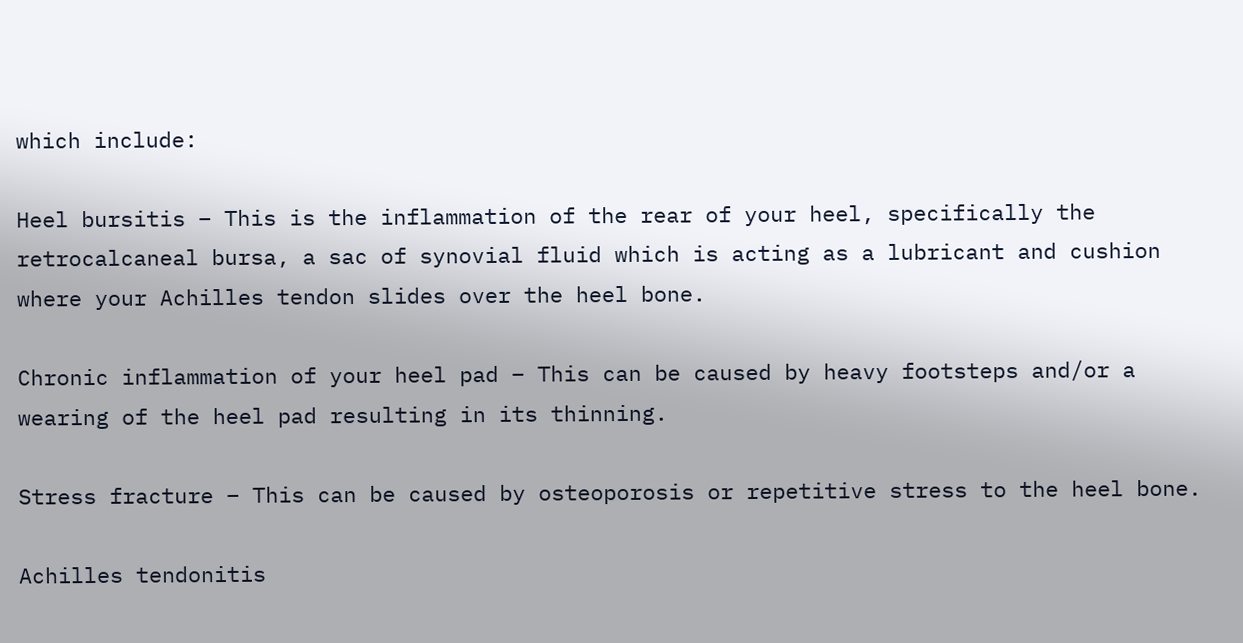which include:

Heel bursitis – This is the inflammation of the rear of your heel, specifically the retrocalcaneal bursa, a sac of synovial fluid which is acting as a lubricant and cushion where your Achilles tendon slides over the heel bone.

Chronic inflammation of your heel pad – This can be caused by heavy footsteps and/or a wearing of the heel pad resulting in its thinning.

Stress fracture – This can be caused by osteoporosis or repetitive stress to the heel bone.

Achilles tendonitis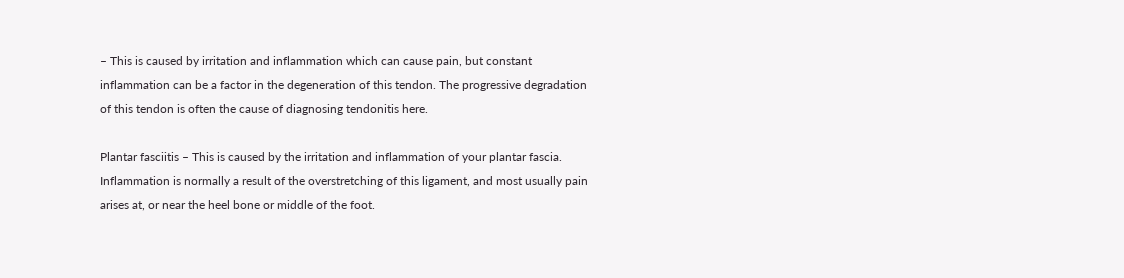– This is caused by irritation and inflammation which can cause pain, but constant inflammation can be a factor in the degeneration of this tendon. The progressive degradation of this tendon is often the cause of diagnosing tendonitis here.

Plantar fasciitis – This is caused by the irritation and inflammation of your plantar fascia. Inflammation is normally a result of the overstretching of this ligament, and most usually pain arises at, or near the heel bone or middle of the foot.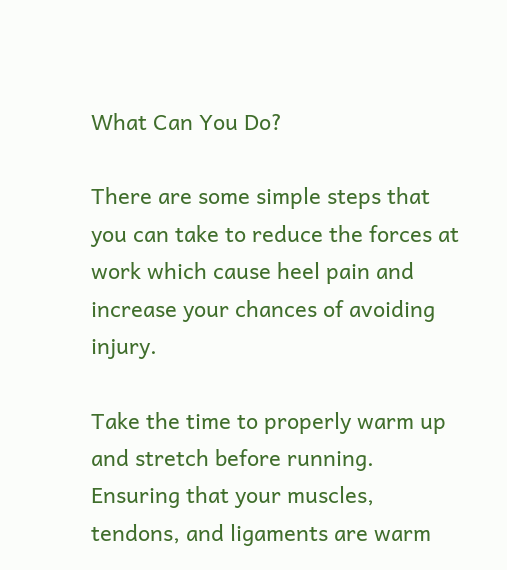What Can You Do?

There are some simple steps that you can take to reduce the forces at work which cause heel pain and increase your chances of avoiding injury.

Take the time to properly warm up and stretch before running. Ensuring that your muscles, tendons, and ligaments are warm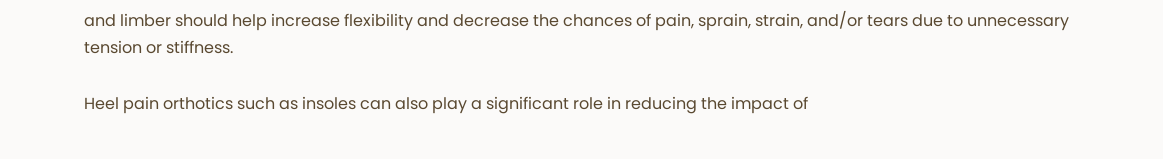and limber should help increase flexibility and decrease the chances of pain, sprain, strain, and/or tears due to unnecessary tension or stiffness.

Heel pain orthotics such as insoles can also play a significant role in reducing the impact of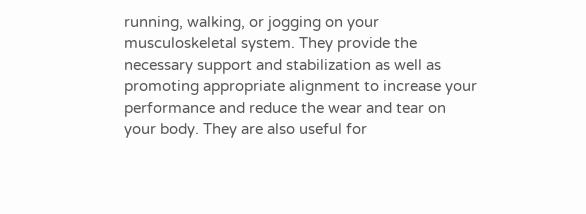running, walking, or jogging on your musculoskeletal system. They provide the necessary support and stabilization as well as promoting appropriate alignment to increase your performance and reduce the wear and tear on your body. They are also useful for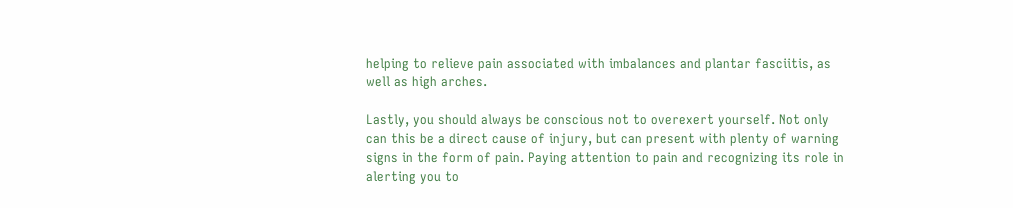helping to relieve pain associated with imbalances and plantar fasciitis, as well as high arches.

Lastly, you should always be conscious not to overexert yourself. Not only can this be a direct cause of injury, but can present with plenty of warning signs in the form of pain. Paying attention to pain and recognizing its role in alerting you to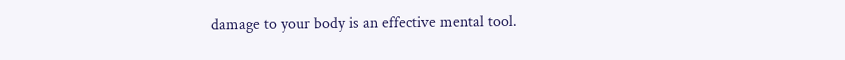damage to your body is an effective mental tool.